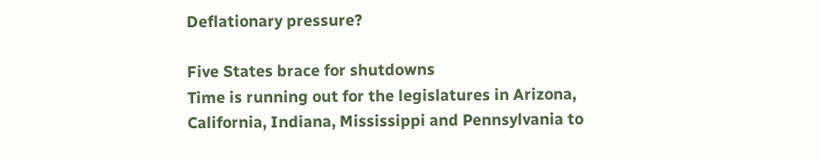Deflationary pressure?

Five States brace for shutdowns
Time is running out for the legislatures in Arizona, California, Indiana, Mississippi and Pennsylvania to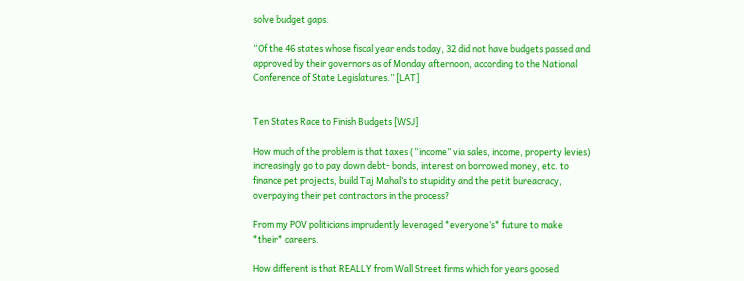solve budget gaps.

“Of the 46 states whose fiscal year ends today, 32 did not have budgets passed and approved by their governors as of Monday afternoon, according to the National Conference of State Legislatures.” [LAT]


Ten States Race to Finish Budgets [WSJ]

How much of the problem is that taxes (“income” via sales, income, property levies) increasingly go to pay down debt- bonds, interest on borrowed money, etc. to finance pet projects, build Taj Mahal’s to stupidity and the petit bureacracy, overpaying their pet contractors in the process?

From my POV politicians imprudently leveraged *everyone’s* future to make *their* careers.

How different is that REALLY from Wall Street firms which for years goosed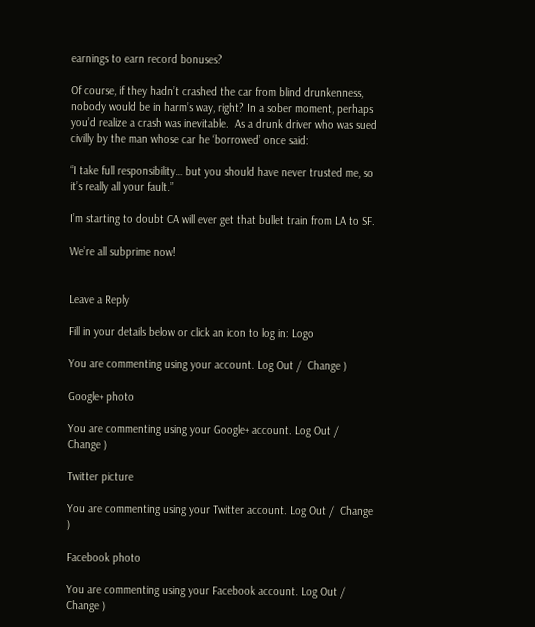earnings to earn record bonuses?

Of course, if they hadn’t crashed the car from blind drunkenness, nobody would be in harm’s way, right? In a sober moment, perhaps you’d realize a crash was inevitable.  As a drunk driver who was sued civilly by the man whose car he ‘borrowed’ once said:

“I take full responsibility… but you should have never trusted me, so it’s really all your fault.”

I’m starting to doubt CA will ever get that bullet train from LA to SF.

We’re all subprime now!


Leave a Reply

Fill in your details below or click an icon to log in: Logo

You are commenting using your account. Log Out /  Change )

Google+ photo

You are commenting using your Google+ account. Log Out /  Change )

Twitter picture

You are commenting using your Twitter account. Log Out /  Change )

Facebook photo

You are commenting using your Facebook account. Log Out /  Change )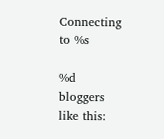Connecting to %s

%d bloggers like this: